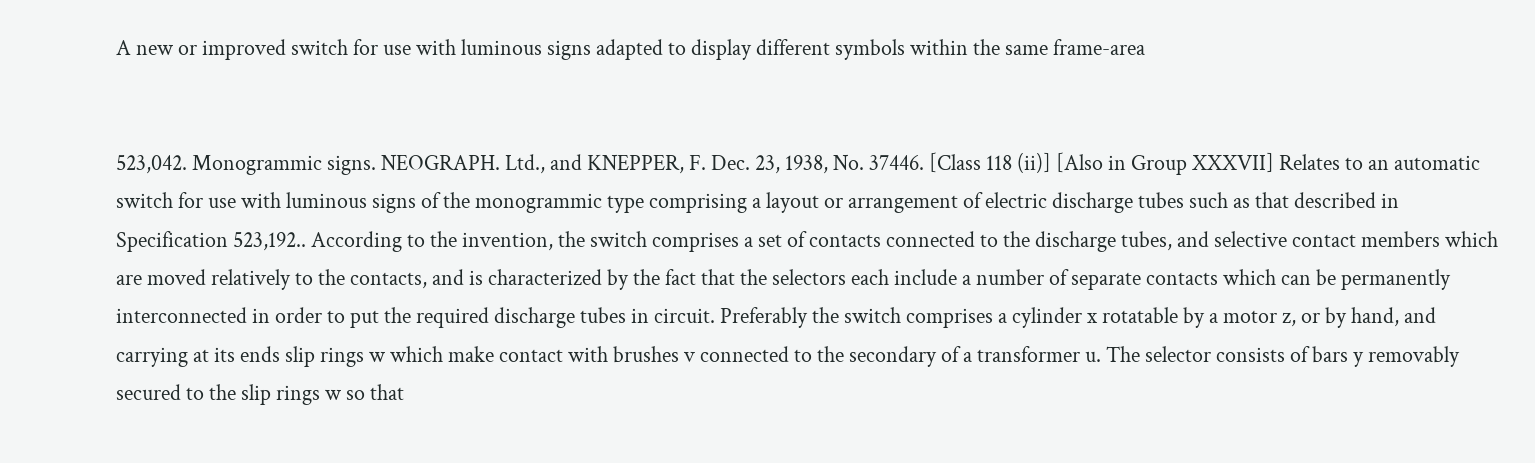A new or improved switch for use with luminous signs adapted to display different symbols within the same frame-area


523,042. Monogrammic signs. NEOGRAPH. Ltd., and KNEPPER, F. Dec. 23, 1938, No. 37446. [Class 118 (ii)] [Also in Group XXXVII] Relates to an automatic switch for use with luminous signs of the monogrammic type comprising a layout or arrangement of electric discharge tubes such as that described in Specification 523,192.. According to the invention, the switch comprises a set of contacts connected to the discharge tubes, and selective contact members which are moved relatively to the contacts, and is characterized by the fact that the selectors each include a number of separate contacts which can be permanently interconnected in order to put the required discharge tubes in circuit. Preferably the switch comprises a cylinder x rotatable by a motor z, or by hand, and carrying at its ends slip rings w which make contact with brushes v connected to the secondary of a transformer u. The selector consists of bars y removably secured to the slip rings w so that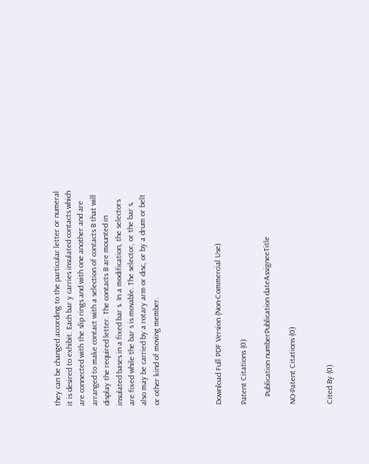they can be changed according to the particular letter or numeral it is desired to exhibit. Each bar y carries insulated contacts which are connected with the slip rings and with one another and are arranged to make contact with a selection of contacts B that will display the required letter. The contacts B are mounted in insulated bases in a fixed bar s. In a modification, the selectors are fixed while the bar s is movable. The selector, or the bar s, also may be carried by a rotary arm or disc, or by a drum or belt or other kind of moving member.




Download Full PDF Version (Non-Commercial Use)

Patent Citations (0)

    Publication numberPublication dateAssigneeTitle

NO-Patent Citations (0)


Cited By (0)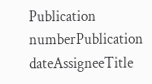Publication numberPublication dateAssigneeTitle